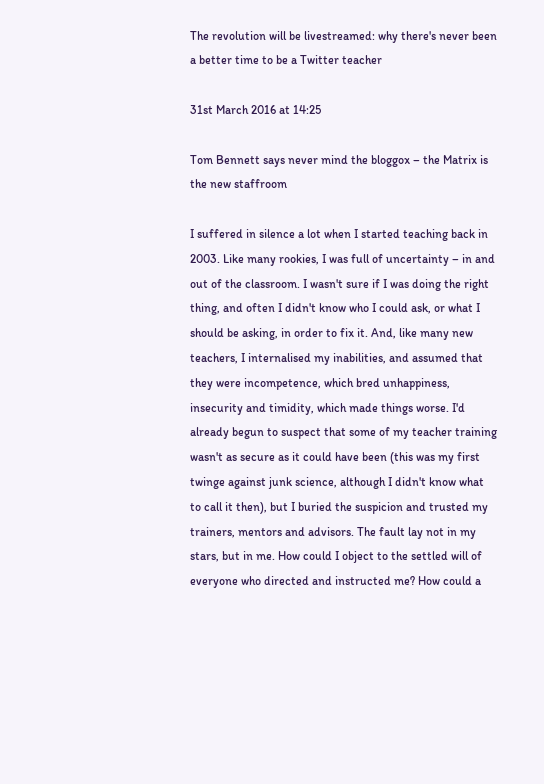The revolution will be livestreamed: why there's never been a better time to be a Twitter teacher

31st March 2016 at 14:25

Tom Bennett says never mind the bloggox – the Matrix is the new staffroom

I suffered in silence a lot when I started teaching back in 2003. Like many rookies, I was full of uncertainty – in and out of the classroom. I wasn't sure if I was doing the right thing, and often I didn't know who I could ask, or what I should be asking, in order to fix it. And, like many new teachers, I internalised my inabilities, and assumed that they were incompetence, which bred unhappiness, insecurity and timidity, which made things worse. I'd already begun to suspect that some of my teacher training wasn't as secure as it could have been (this was my first twinge against junk science, although I didn't know what to call it then), but I buried the suspicion and trusted my trainers, mentors and advisors. The fault lay not in my stars, but in me. How could I object to the settled will of everyone who directed and instructed me? How could a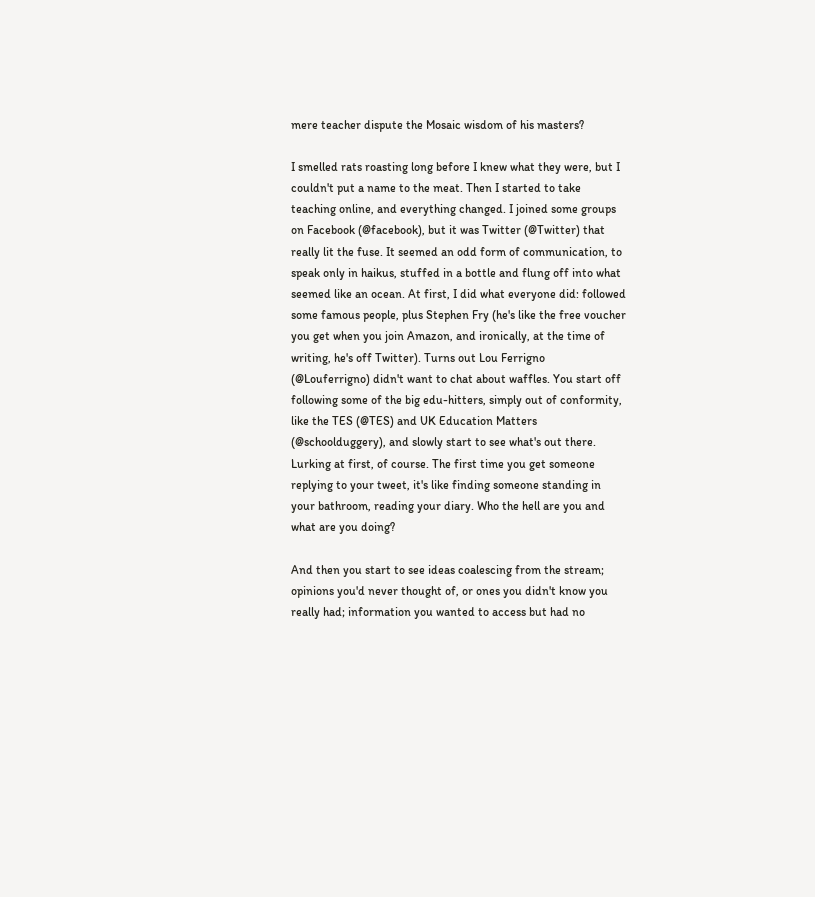mere teacher dispute the Mosaic wisdom of his masters?

I smelled rats roasting long before I knew what they were, but I couldn't put a name to the meat. Then I started to take teaching online, and everything changed. I joined some groups on Facebook (@facebook), but it was Twitter (@Twitter) that really lit the fuse. It seemed an odd form of communication, to speak only in haikus, stuffed in a bottle and flung off into what seemed like an ocean. At first, I did what everyone did: followed some famous people, plus Stephen Fry (he's like the free voucher you get when you join Amazon, and ironically, at the time of writing, he's off Twitter). Turns out Lou Ferrigno (@Louferrigno) didn't want to chat about waffles. You start off following some of the big edu-hitters, simply out of conformity, like the TES (@TES) and UK Education Matters (@schoolduggery), and slowly start to see what's out there. Lurking at first, of course. The first time you get someone replying to your tweet, it's like finding someone standing in your bathroom, reading your diary. Who the hell are you and what are you doing?

And then you start to see ideas coalescing from the stream; opinions you'd never thought of, or ones you didn't know you really had; information you wanted to access but had no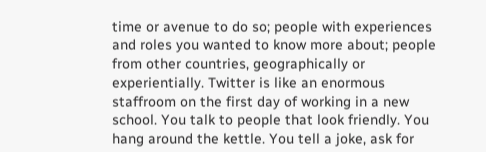time or avenue to do so; people with experiences and roles you wanted to know more about; people from other countries, geographically or experientially. Twitter is like an enormous staffroom on the first day of working in a new school. You talk to people that look friendly. You hang around the kettle. You tell a joke, ask for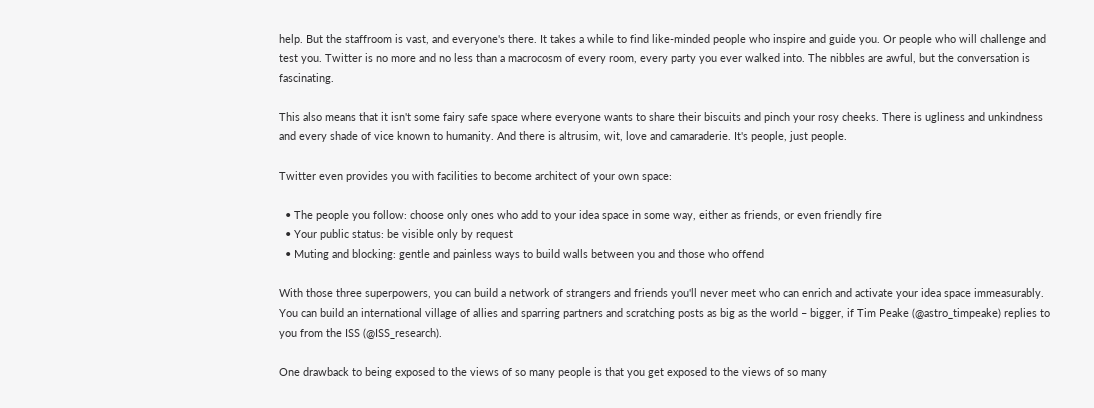help. But the staffroom is vast, and everyone's there. It takes a while to find like-minded people who inspire and guide you. Or people who will challenge and test you. Twitter is no more and no less than a macrocosm of every room, every party you ever walked into. The nibbles are awful, but the conversation is fascinating.

This also means that it isn't some fairy safe space where everyone wants to share their biscuits and pinch your rosy cheeks. There is ugliness and unkindness and every shade of vice known to humanity. And there is altrusim, wit, love and camaraderie. It's people, just people.

Twitter even provides you with facilities to become architect of your own space:

  • The people you follow: choose only ones who add to your idea space in some way, either as friends, or even friendly fire
  • Your public status: be visible only by request
  • Muting and blocking: gentle and painless ways to build walls between you and those who offend

With those three superpowers, you can build a network of strangers and friends you'll never meet who can enrich and activate your idea space immeasurably. You can build an international village of allies and sparring partners and scratching posts as big as the world – bigger, if Tim Peake (@astro_timpeake) replies to you from the ISS (@ISS_research).

One drawback to being exposed to the views of so many people is that you get exposed to the views of so many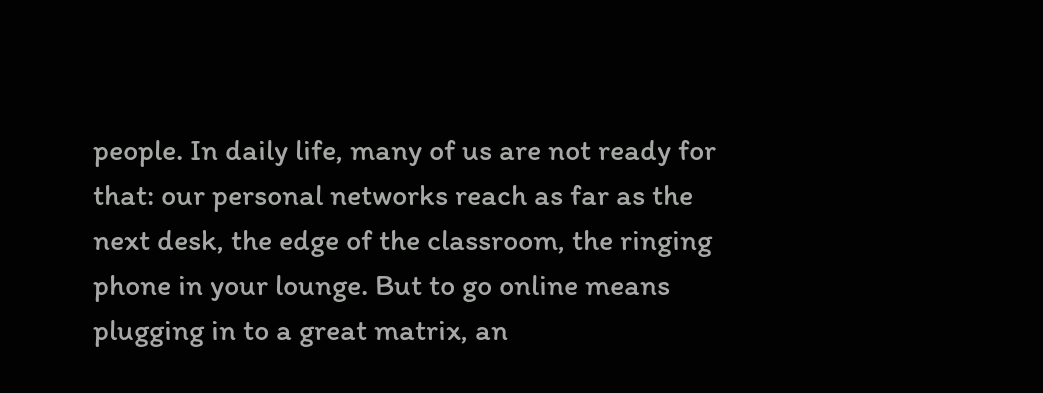people. In daily life, many of us are not ready for that: our personal networks reach as far as the next desk, the edge of the classroom, the ringing phone in your lounge. But to go online means plugging in to a great matrix, an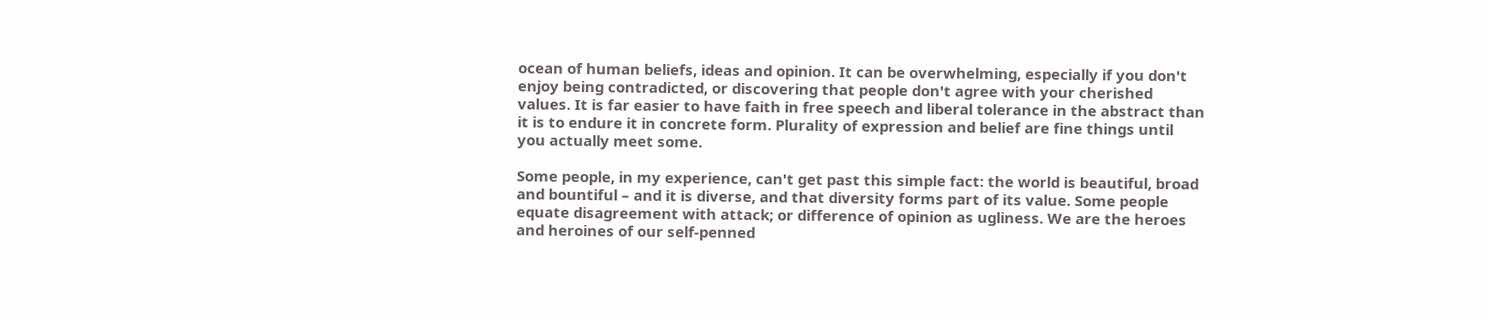ocean of human beliefs, ideas and opinion. It can be overwhelming, especially if you don't enjoy being contradicted, or discovering that people don't agree with your cherished values. It is far easier to have faith in free speech and liberal tolerance in the abstract than it is to endure it in concrete form. Plurality of expression and belief are fine things until you actually meet some.

Some people, in my experience, can't get past this simple fact: the world is beautiful, broad and bountiful – and it is diverse, and that diversity forms part of its value. Some people equate disagreement with attack; or difference of opinion as ugliness. We are the heroes and heroines of our self-penned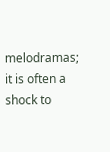melodramas; it is often a shock to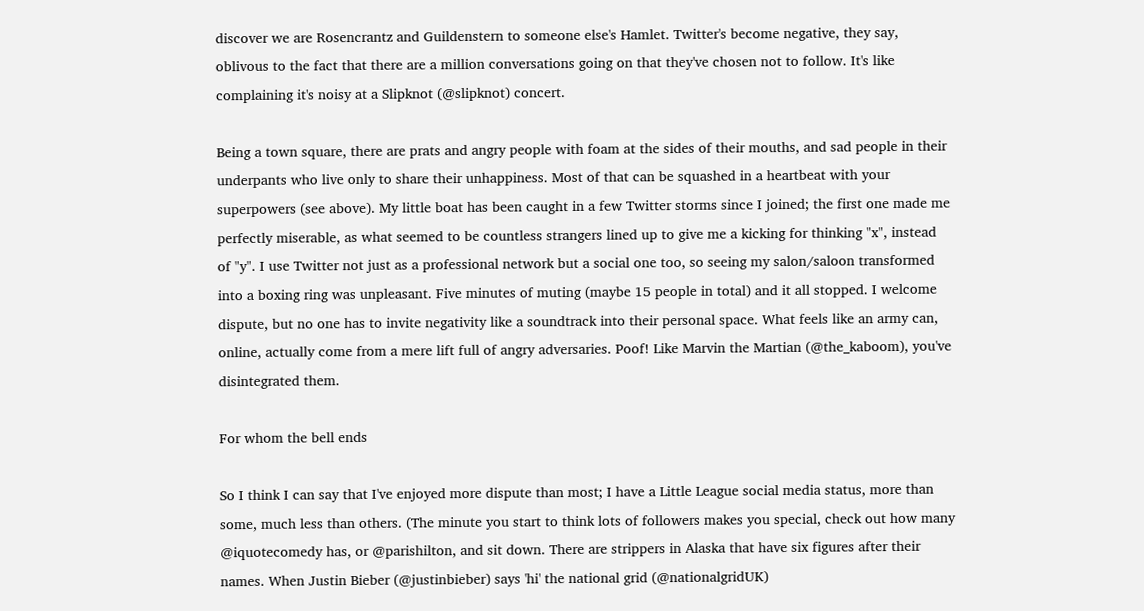discover we are Rosencrantz and Guildenstern to someone else's Hamlet. Twitter's become negative, they say, oblivous to the fact that there are a million conversations going on that they've chosen not to follow. It's like complaining it's noisy at a Slipknot (@slipknot) concert.

Being a town square, there are prats and angry people with foam at the sides of their mouths, and sad people in their underpants who live only to share their unhappiness. Most of that can be squashed in a heartbeat with your superpowers (see above). My little boat has been caught in a few Twitter storms since I joined; the first one made me perfectly miserable, as what seemed to be countless strangers lined up to give me a kicking for thinking "x", instead of "y". I use Twitter not just as a professional network but a social one too, so seeing my salon/saloon transformed into a boxing ring was unpleasant. Five minutes of muting (maybe 15 people in total) and it all stopped. I welcome dispute, but no one has to invite negativity like a soundtrack into their personal space. What feels like an army can, online, actually come from a mere lift full of angry adversaries. Poof! Like Marvin the Martian (@the_kaboom), you've disintegrated them.

For whom the bell ends

So I think I can say that I've enjoyed more dispute than most; I have a Little League social media status, more than some, much less than others. (The minute you start to think lots of followers makes you special, check out how many @iquotecomedy has, or @parishilton, and sit down. There are strippers in Alaska that have six figures after their names. When Justin Bieber (@justinbieber) says 'hi' the national grid (@nationalgridUK)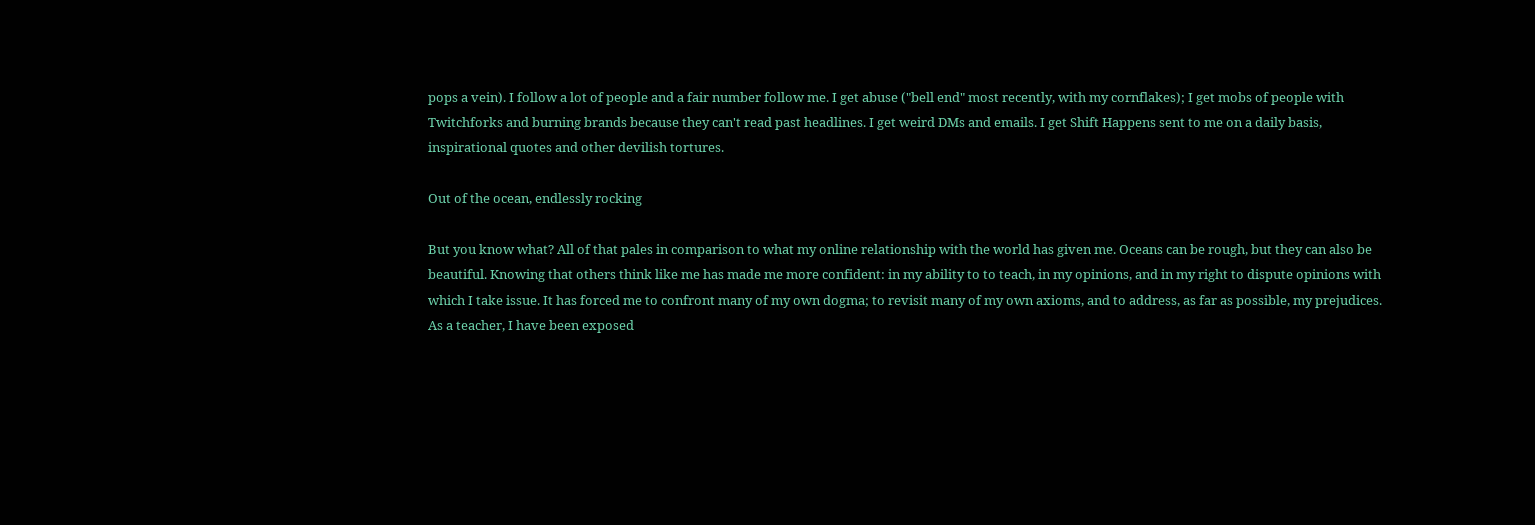pops a vein). I follow a lot of people and a fair number follow me. I get abuse ("bell end" most recently, with my cornflakes); I get mobs of people with Twitchforks and burning brands because they can't read past headlines. I get weird DMs and emails. I get Shift Happens sent to me on a daily basis, inspirational quotes and other devilish tortures.

Out of the ocean, endlessly rocking

But you know what? All of that pales in comparison to what my online relationship with the world has given me. Oceans can be rough, but they can also be beautiful. Knowing that others think like me has made me more confident: in my ability to to teach, in my opinions, and in my right to dispute opinions with which I take issue. It has forced me to confront many of my own dogma; to revisit many of my own axioms, and to address, as far as possible, my prejudices. As a teacher, I have been exposed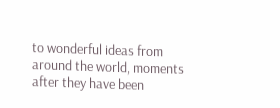to wonderful ideas from around the world, moments after they have been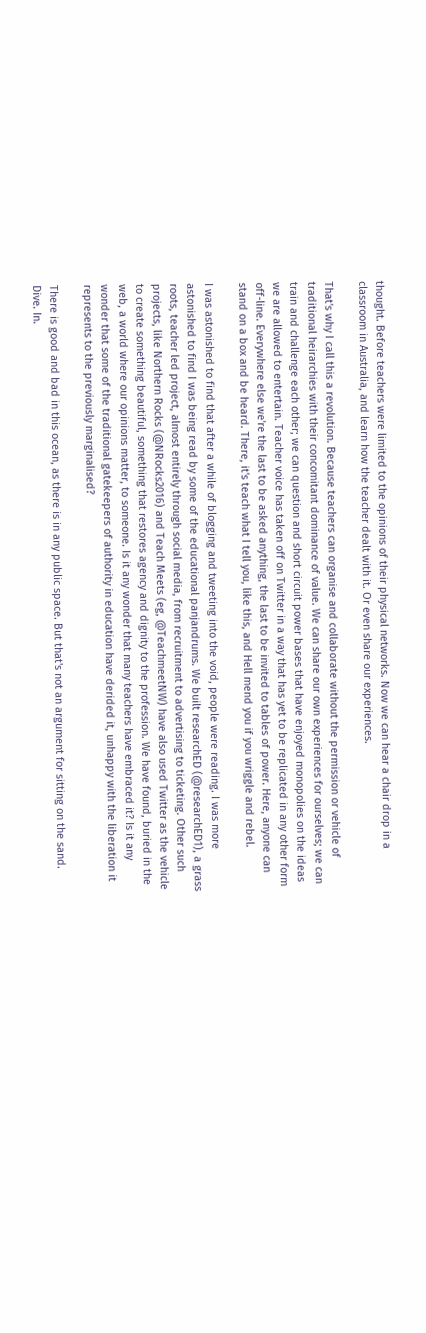thought. Before teachers were limited to the opinions of their physical networks. Now we can hear a chair drop in a classroom in Australia, and learn how the teacher dealt with it. Or even share our experiences.

That's why I call this a revolution. Because teachers can organise and collaborate without the permission or vehicle of traditional heirarchies with their concomitant dominance of value. We can share our own experiences for ourselves; we can train and challenge each other; we can question and short circuit power bases that have enjoyed monopolies on the ideas we are allowed to entertain. Teacher voice has taken off on Twitter in a way that has yet to be replicated in any other form off-line. Everywhere else we're the last to be asked anything, the last to be invited to tables of power. Here, anyone can stand on a box and be heard. There, it's teach what I tell you, like this, and Hell mend you if you wriggle and rebel.

I was astonished to find that after a while of blogging and tweeting into the void, people were reading. I was more astonished to find I was being read by some of the educational panjandrums. We built researchED (@researchED1), a grass roots, teacher led project, almost entirely through social media, from recruitment to advertising to ticketing. Other such projects, like Northern Rocks (@NRocks2016) and Teach Meets (eg, @TeachmeetNW) have also used Twitter as the vehicle to create something beautiful, something that restores agency and dignity to the profession. We have found, buried in the web, a world where our opinions matter, to someone. Is it any wonder that many teachers have embraced it? Is it any wonder that some of the traditional gatekeepers of authority in education have derided it, unhappy with the liberation it represents to the previously marginalised?

There is good and bad in this ocean, as there is in any public space. But that's not an argument for sitting on the sand. Dive. In.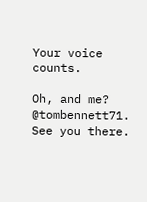Your voice counts.

Oh, and me? @tombennett71. See you there.